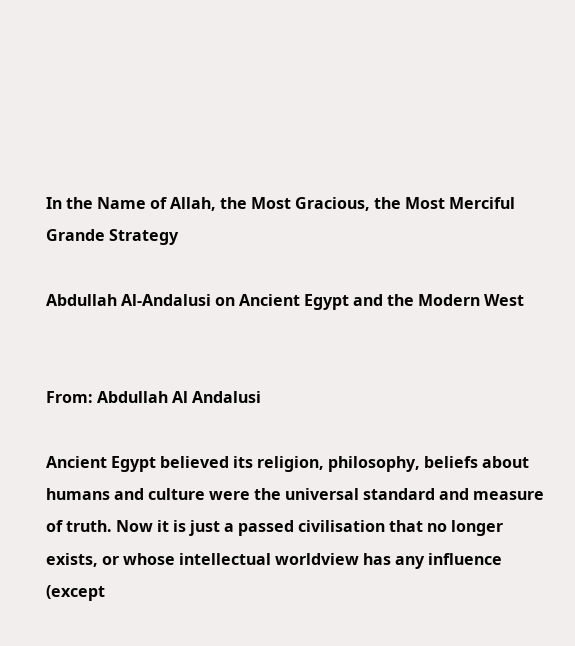In the Name of Allah, the Most Gracious, the Most Merciful
Grande Strategy

Abdullah Al-Andalusi on Ancient Egypt and the Modern West


From: Abdullah Al Andalusi

Ancient Egypt believed its religion, philosophy, beliefs about humans and culture were the universal standard and measure of truth. Now it is just a passed civilisation that no longer exists, or whose intellectual worldview has any influence (except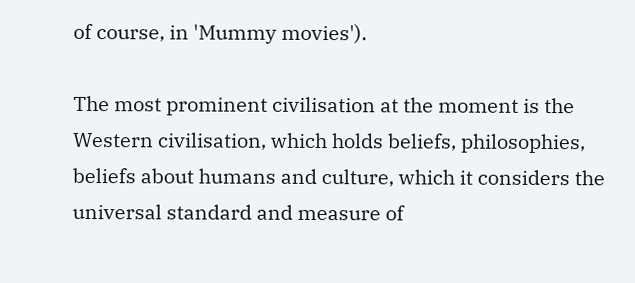of course, in 'Mummy movies').

The most prominent civilisation at the moment is the Western civilisation, which holds beliefs, philosophies, beliefs about humans and culture, which it considers the universal standard and measure of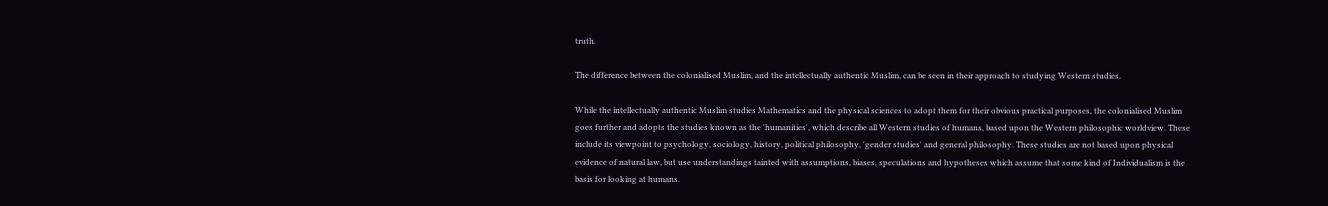truth.

The difference between the colonialised Muslim, and the intellectually authentic Muslim, can be seen in their approach to studying Western studies.

While the intellectually authentic Muslim studies Mathematics and the physical sciences to adopt them for their obvious practical purposes, the colonialised Muslim goes further and adopts the studies known as the 'humanities', which describe all Western studies of humans, based upon the Western philosophic worldview. These include its viewpoint to psychology, sociology, history, political philosophy, 'gender studies' and general philosophy. These studies are not based upon physical evidence of natural law, but use understandings tainted with assumptions, biases, speculations and hypotheses which assume that some kind of Individualism is the basis for looking at humans.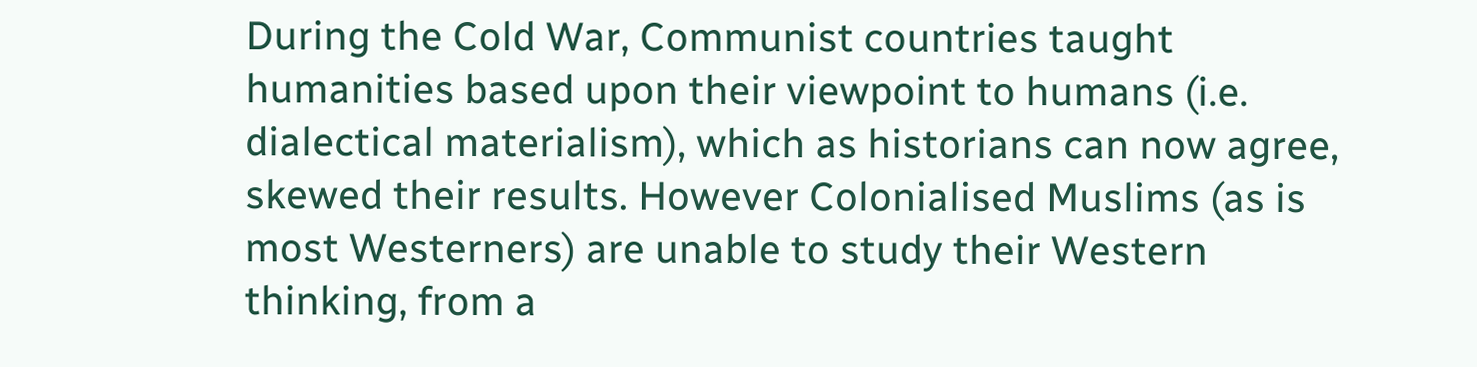During the Cold War, Communist countries taught humanities based upon their viewpoint to humans (i.e. dialectical materialism), which as historians can now agree, skewed their results. However Colonialised Muslims (as is most Westerners) are unable to study their Western thinking, from a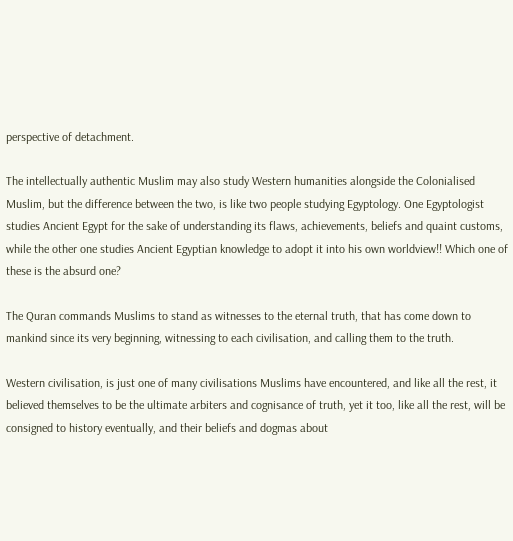perspective of detachment.

The intellectually authentic Muslim may also study Western humanities alongside the Colonialised Muslim, but the difference between the two, is like two people studying Egyptology. One Egyptologist studies Ancient Egypt for the sake of understanding its flaws, achievements, beliefs and quaint customs, while the other one studies Ancient Egyptian knowledge to adopt it into his own worldview!! Which one of these is the absurd one?

The Quran commands Muslims to stand as witnesses to the eternal truth, that has come down to mankind since its very beginning, witnessing to each civilisation, and calling them to the truth.

Western civilisation, is just one of many civilisations Muslims have encountered, and like all the rest, it believed themselves to be the ultimate arbiters and cognisance of truth, yet it too, like all the rest, will be consigned to history eventually, and their beliefs and dogmas about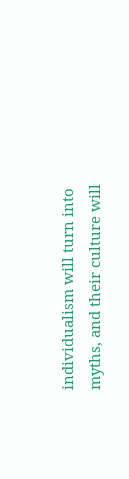individualism will turn into myths, and their culture will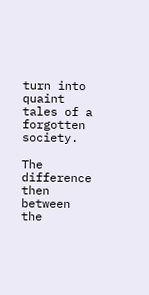turn into quaint tales of a forgotten society.

The difference then between the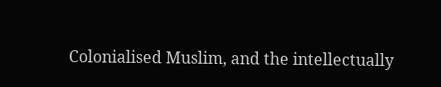Colonialised Muslim, and the intellectually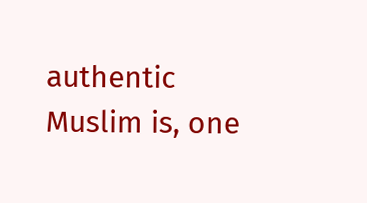authentic Muslim is, one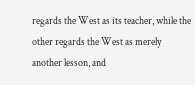regards the West as its teacher, while the other regards the West as merely another lesson, and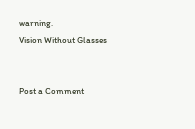warning.
Vision Without Glasses


Post a Comment